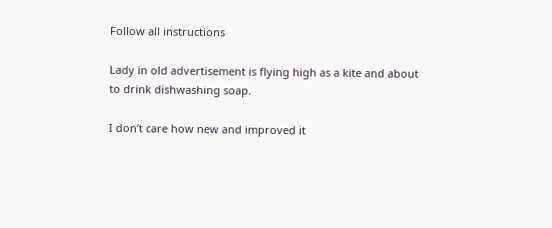Follow all instructions

Lady in old advertisement is flying high as a kite and about to drink dishwashing soap.

I don’t care how new and improved it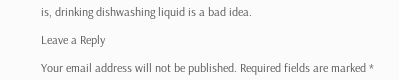is, drinking dishwashing liquid is a bad idea.

Leave a Reply

Your email address will not be published. Required fields are marked *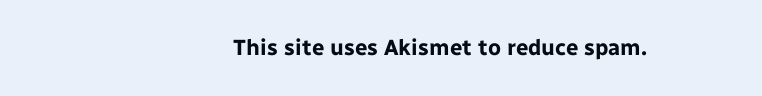This site uses Akismet to reduce spam.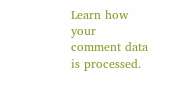Learn how your comment data is processed.